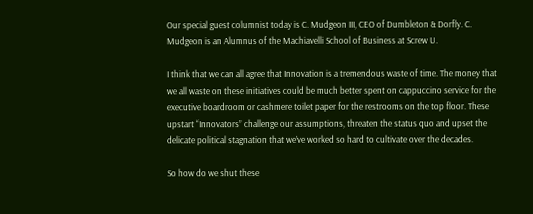Our special guest columnist today is C. Mudgeon III, CEO of Dumbleton & Dorfly. C. Mudgeon is an Alumnus of the Machiavelli School of Business at Screw U.

I think that we can all agree that Innovation is a tremendous waste of time. The money that we all waste on these initiatives could be much better spent on cappuccino service for the executive boardroom or cashmere toilet paper for the restrooms on the top floor. These upstart “Innovators” challenge our assumptions, threaten the status quo and upset the delicate political stagnation that we’ve worked so hard to cultivate over the decades.

So how do we shut these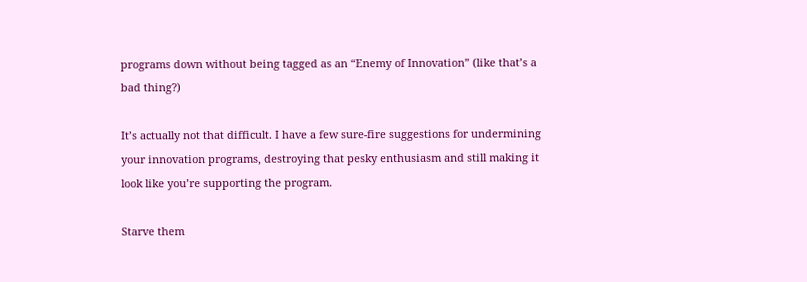programs down without being tagged as an “Enemy of Innovation” (like that’s a bad thing?)

It’s actually not that difficult. I have a few sure-fire suggestions for undermining your innovation programs, destroying that pesky enthusiasm and still making it look like you’re supporting the program.

Starve them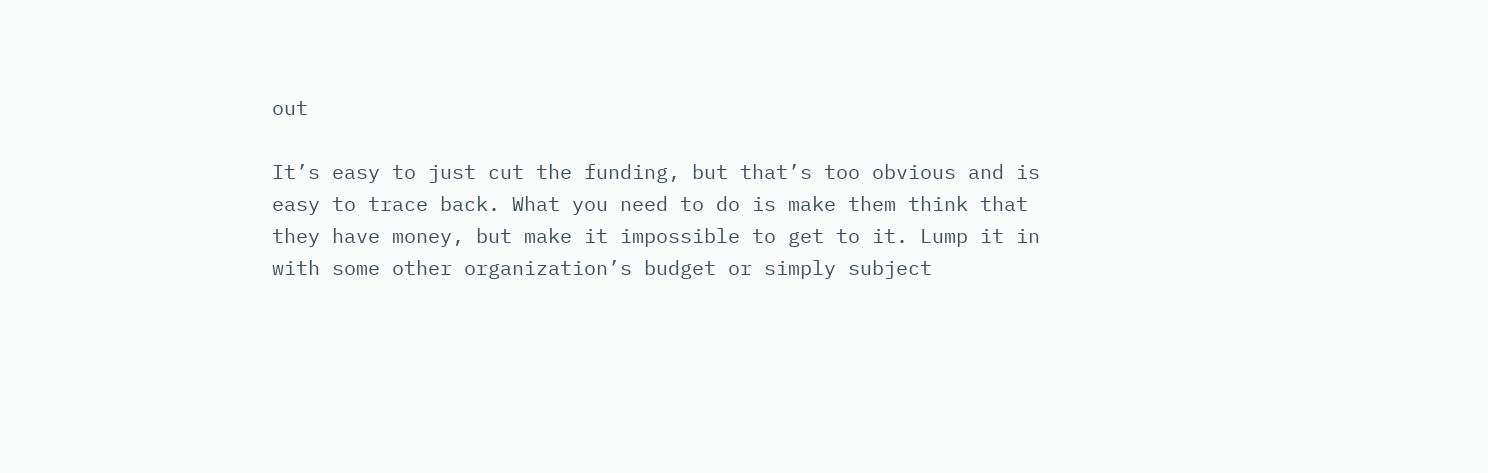out

It’s easy to just cut the funding, but that’s too obvious and is easy to trace back. What you need to do is make them think that they have money, but make it impossible to get to it. Lump it in with some other organization’s budget or simply subject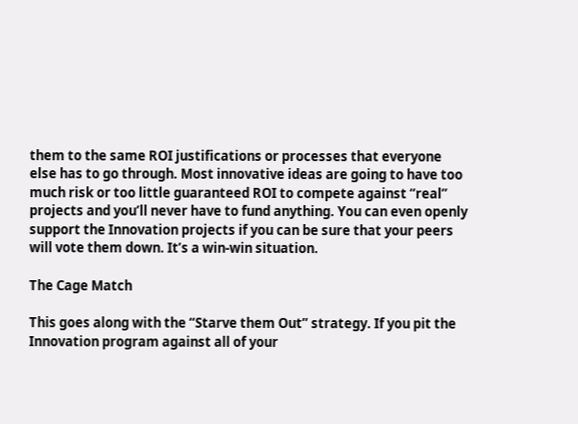them to the same ROI justifications or processes that everyone else has to go through. Most innovative ideas are going to have too much risk or too little guaranteed ROI to compete against “real” projects and you’ll never have to fund anything. You can even openly support the Innovation projects if you can be sure that your peers will vote them down. It’s a win-win situation.

The Cage Match

This goes along with the “Starve them Out” strategy. If you pit the Innovation program against all of your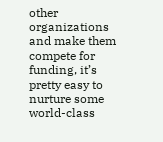other organizations and make them compete for funding, it’s pretty easy to nurture some world-class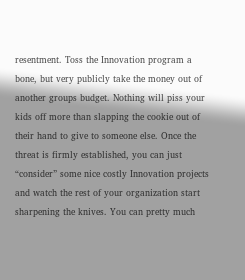resentment. Toss the Innovation program a bone, but very publicly take the money out of another groups budget. Nothing will piss your kids off more than slapping the cookie out of their hand to give to someone else. Once the threat is firmly established, you can just “consider” some nice costly Innovation projects and watch the rest of your organization start sharpening the knives. You can pretty much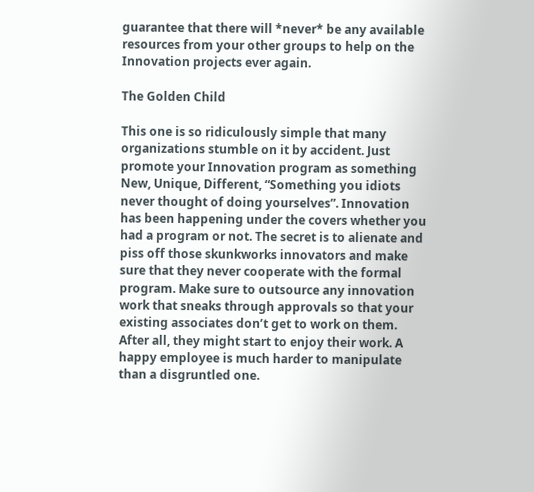guarantee that there will *never* be any available resources from your other groups to help on the Innovation projects ever again.

The Golden Child

This one is so ridiculously simple that many organizations stumble on it by accident. Just promote your Innovation program as something New, Unique, Different, “Something you idiots never thought of doing yourselves”. Innovation has been happening under the covers whether you had a program or not. The secret is to alienate and piss off those skunkworks innovators and make sure that they never cooperate with the formal program. Make sure to outsource any innovation work that sneaks through approvals so that your existing associates don’t get to work on them. After all, they might start to enjoy their work. A happy employee is much harder to manipulate than a disgruntled one.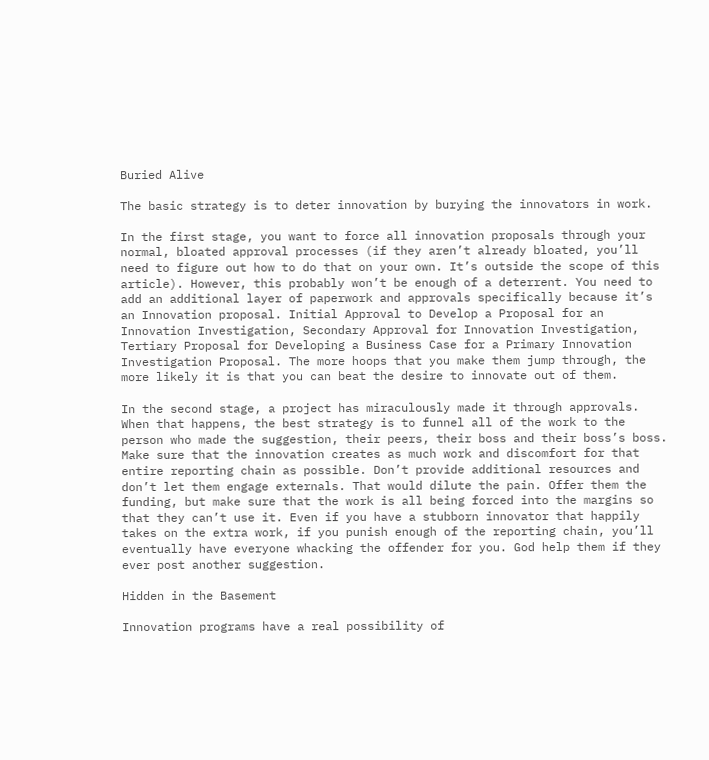Buried Alive

The basic strategy is to deter innovation by burying the innovators in work.

In the first stage, you want to force all innovation proposals through your normal, bloated approval processes (if they aren’t already bloated, you’ll need to figure out how to do that on your own. It’s outside the scope of this article). However, this probably won’t be enough of a deterrent. You need to add an additional layer of paperwork and approvals specifically because it’s an Innovation proposal. Initial Approval to Develop a Proposal for an Innovation Investigation, Secondary Approval for Innovation Investigation, Tertiary Proposal for Developing a Business Case for a Primary Innovation Investigation Proposal. The more hoops that you make them jump through, the more likely it is that you can beat the desire to innovate out of them.

In the second stage, a project has miraculously made it through approvals. When that happens, the best strategy is to funnel all of the work to the person who made the suggestion, their peers, their boss and their boss’s boss. Make sure that the innovation creates as much work and discomfort for that entire reporting chain as possible. Don’t provide additional resources and don’t let them engage externals. That would dilute the pain. Offer them the funding, but make sure that the work is all being forced into the margins so that they can’t use it. Even if you have a stubborn innovator that happily takes on the extra work, if you punish enough of the reporting chain, you’ll eventually have everyone whacking the offender for you. God help them if they ever post another suggestion.

Hidden in the Basement

Innovation programs have a real possibility of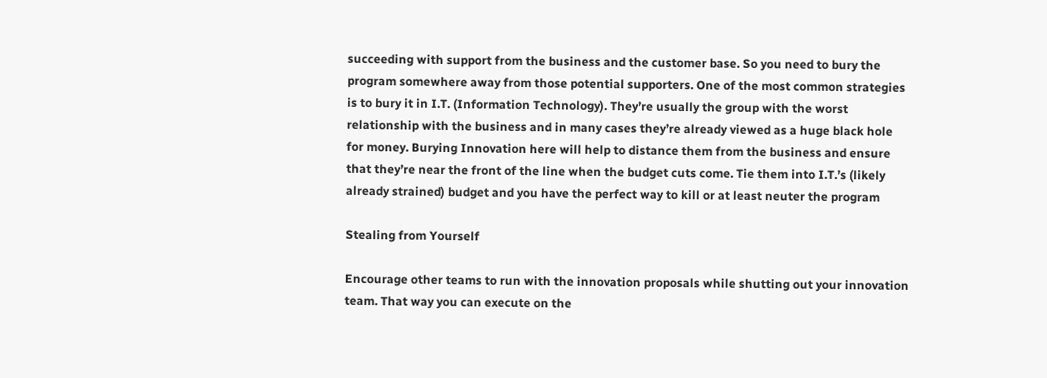succeeding with support from the business and the customer base. So you need to bury the program somewhere away from those potential supporters. One of the most common strategies is to bury it in I.T. (Information Technology). They’re usually the group with the worst relationship with the business and in many cases they’re already viewed as a huge black hole for money. Burying Innovation here will help to distance them from the business and ensure that they’re near the front of the line when the budget cuts come. Tie them into I.T.’s (likely already strained) budget and you have the perfect way to kill or at least neuter the program

Stealing from Yourself

Encourage other teams to run with the innovation proposals while shutting out your innovation team. That way you can execute on the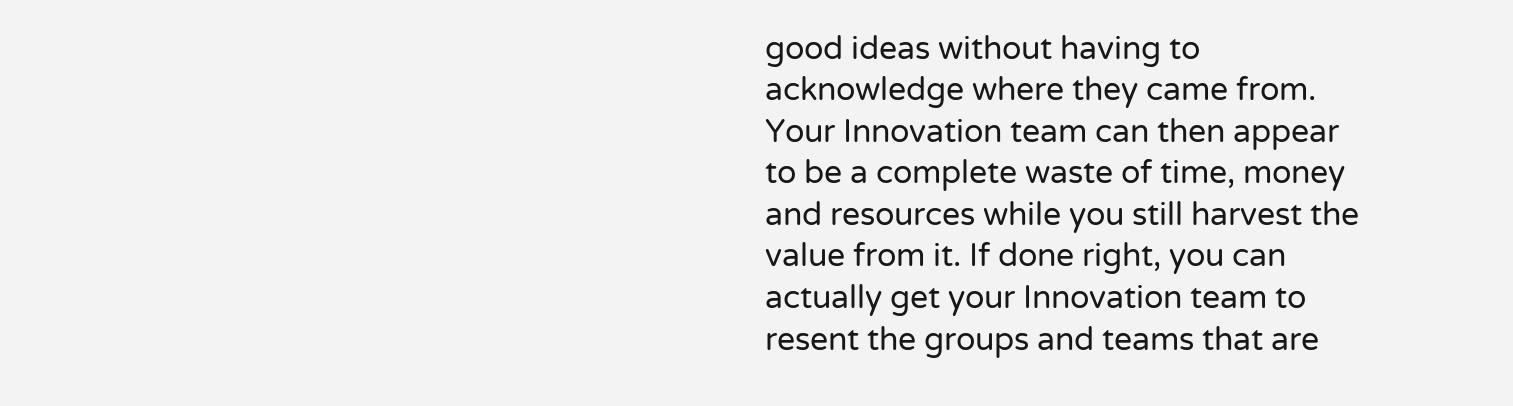good ideas without having to acknowledge where they came from. Your Innovation team can then appear to be a complete waste of time, money and resources while you still harvest the value from it. If done right, you can actually get your Innovation team to resent the groups and teams that are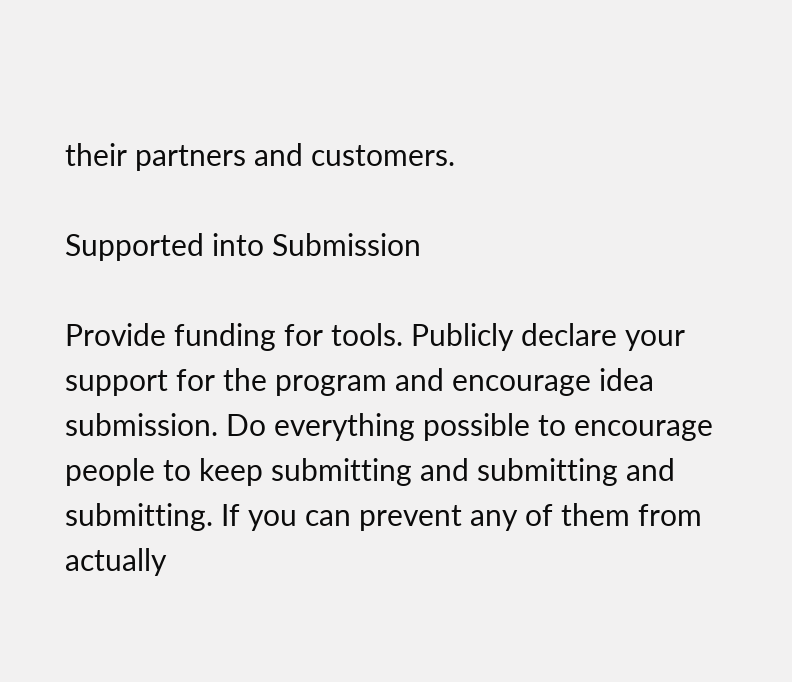their partners and customers.

Supported into Submission

Provide funding for tools. Publicly declare your support for the program and encourage idea submission. Do everything possible to encourage people to keep submitting and submitting and submitting. If you can prevent any of them from actually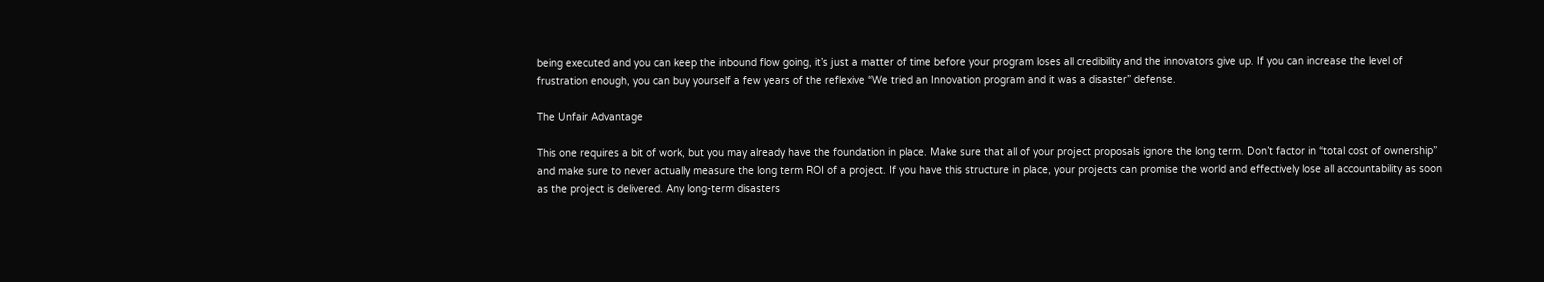being executed and you can keep the inbound flow going, it’s just a matter of time before your program loses all credibility and the innovators give up. If you can increase the level of frustration enough, you can buy yourself a few years of the reflexive “We tried an Innovation program and it was a disaster” defense.

The Unfair Advantage

This one requires a bit of work, but you may already have the foundation in place. Make sure that all of your project proposals ignore the long term. Don’t factor in “total cost of ownership” and make sure to never actually measure the long term ROI of a project. If you have this structure in place, your projects can promise the world and effectively lose all accountability as soon as the project is delivered. Any long-term disasters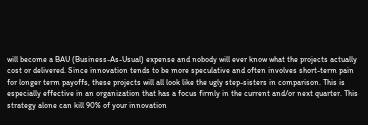will become a BAU (Business-As-Usual) expense and nobody will ever know what the projects actually cost or delivered. Since innovation tends to be more speculative and often involves short-term pain for longer term payoffs, these projects will all look like the ugly step-sisters in comparison. This is especially effective in an organization that has a focus firmly in the current and/or next quarter. This strategy alone can kill 90% of your innovation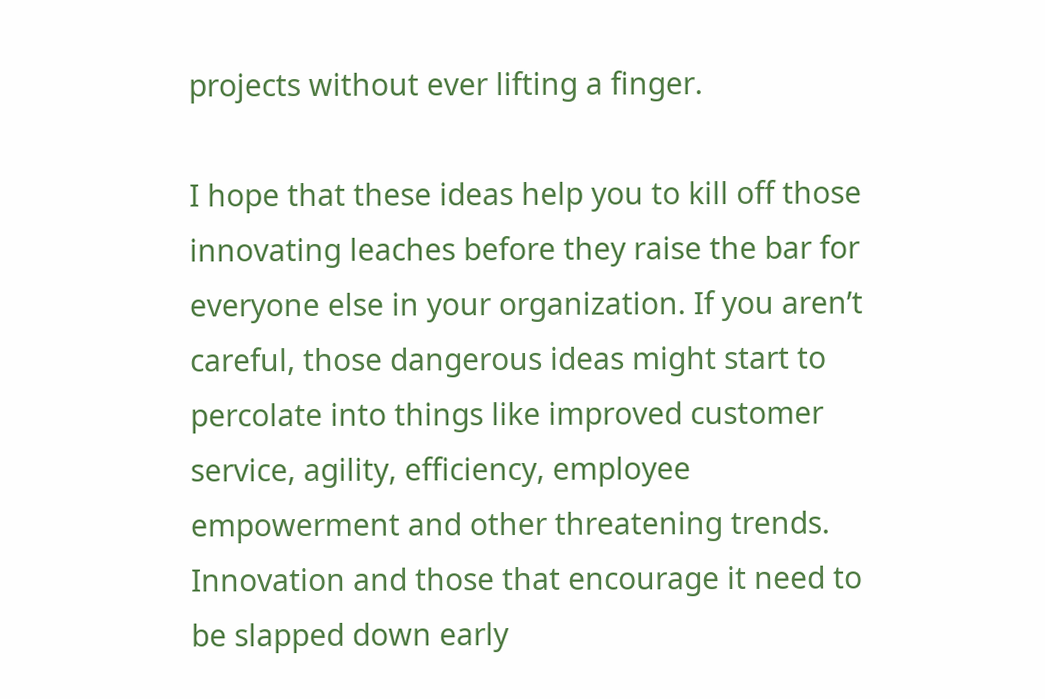projects without ever lifting a finger.

I hope that these ideas help you to kill off those innovating leaches before they raise the bar for everyone else in your organization. If you aren’t careful, those dangerous ideas might start to percolate into things like improved customer service, agility, efficiency, employee empowerment and other threatening trends. Innovation and those that encourage it need to be slapped down early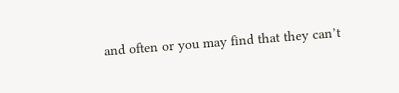and often or you may find that they can’t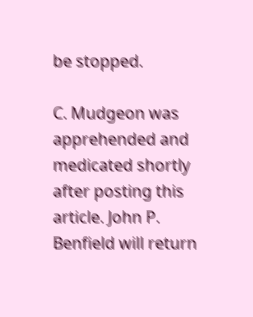be stopped.

C. Mudgeon was apprehended and medicated shortly after posting this article. John P. Benfield will return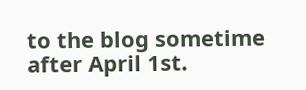to the blog sometime after April 1st.